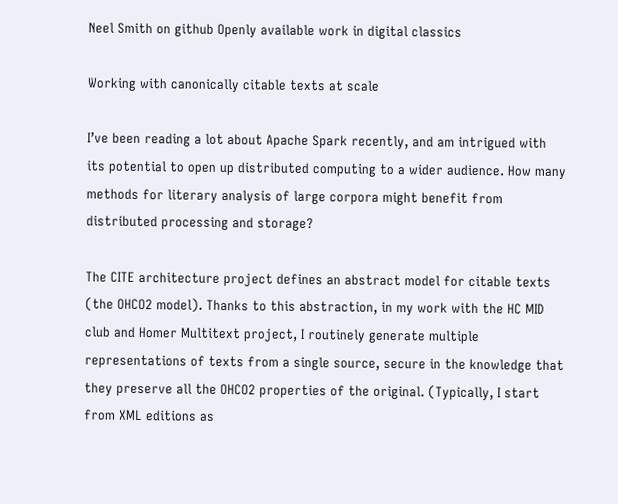Neel Smith on github Openly available work in digital classics

Working with canonically citable texts at scale

I’ve been reading a lot about Apache Spark recently, and am intrigued with its potential to open up distributed computing to a wider audience. How many methods for literary analysis of large corpora might benefit from distributed processing and storage?

The CITE architecture project defines an abstract model for citable texts (the OHCO2 model). Thanks to this abstraction, in my work with the HC MID club and Homer Multitext project, I routinely generate multiple representations of texts from a single source, secure in the knowledge that they preserve all the OHCO2 properties of the original. (Typically, I start from XML editions as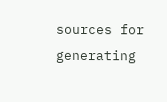sources for generating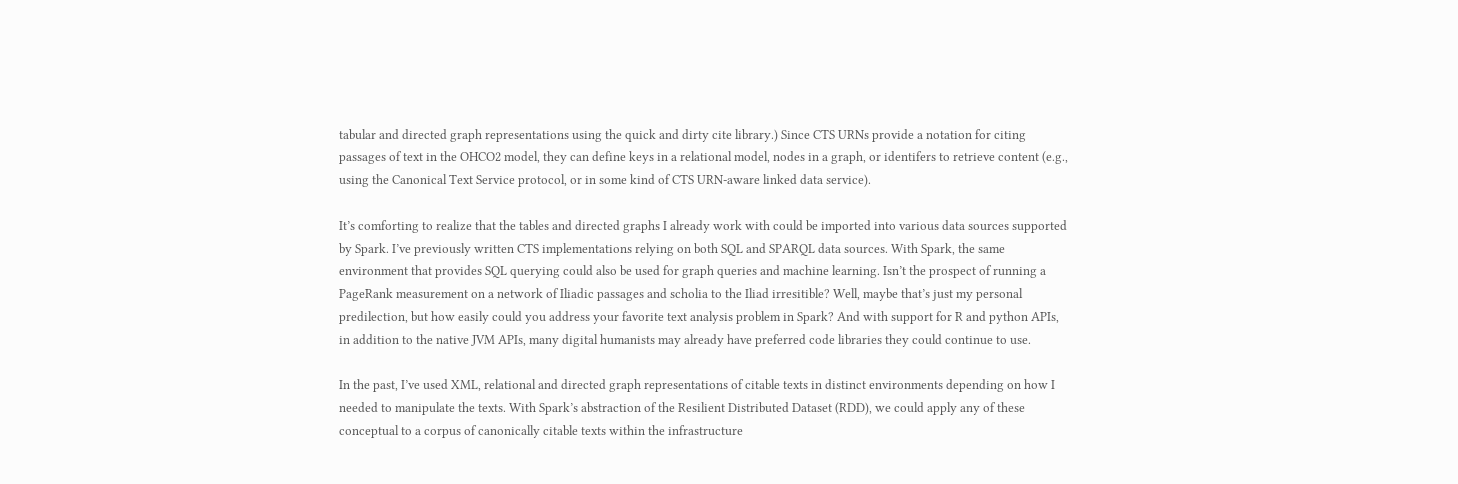tabular and directed graph representations using the quick and dirty cite library.) Since CTS URNs provide a notation for citing passages of text in the OHCO2 model, they can define keys in a relational model, nodes in a graph, or identifers to retrieve content (e.g., using the Canonical Text Service protocol, or in some kind of CTS URN-aware linked data service).

It’s comforting to realize that the tables and directed graphs I already work with could be imported into various data sources supported by Spark. I’ve previously written CTS implementations relying on both SQL and SPARQL data sources. With Spark, the same environment that provides SQL querying could also be used for graph queries and machine learning. Isn’t the prospect of running a PageRank measurement on a network of Iliadic passages and scholia to the Iliad irresitible? Well, maybe that’s just my personal predilection, but how easily could you address your favorite text analysis problem in Spark? And with support for R and python APIs, in addition to the native JVM APIs, many digital humanists may already have preferred code libraries they could continue to use.

In the past, I’ve used XML, relational and directed graph representations of citable texts in distinct environments depending on how I needed to manipulate the texts. With Spark’s abstraction of the Resilient Distributed Dataset (RDD), we could apply any of these conceptual to a corpus of canonically citable texts within the infrastructure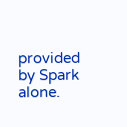provided by Spark alone.